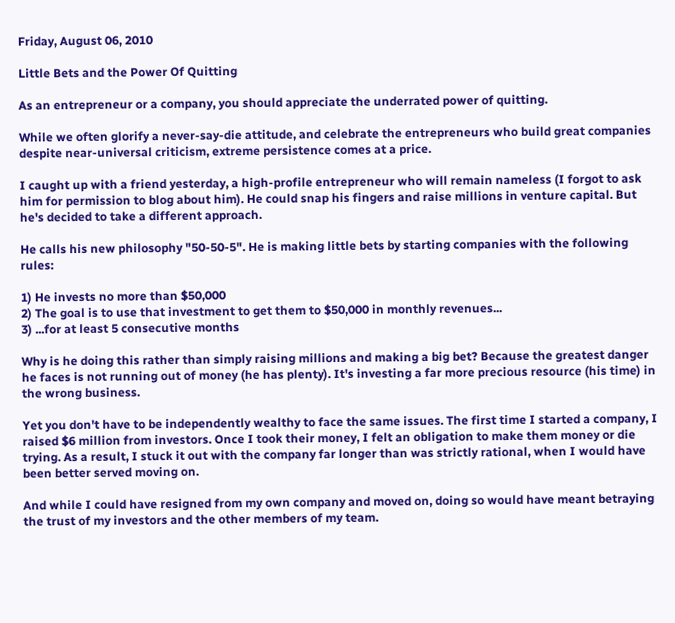Friday, August 06, 2010

Little Bets and the Power Of Quitting

As an entrepreneur or a company, you should appreciate the underrated power of quitting.

While we often glorify a never-say-die attitude, and celebrate the entrepreneurs who build great companies despite near-universal criticism, extreme persistence comes at a price.

I caught up with a friend yesterday, a high-profile entrepreneur who will remain nameless (I forgot to ask him for permission to blog about him). He could snap his fingers and raise millions in venture capital. But he's decided to take a different approach.

He calls his new philosophy "50-50-5". He is making little bets by starting companies with the following rules:

1) He invests no more than $50,000
2) The goal is to use that investment to get them to $50,000 in monthly revenues...
3) ...for at least 5 consecutive months

Why is he doing this rather than simply raising millions and making a big bet? Because the greatest danger he faces is not running out of money (he has plenty). It's investing a far more precious resource (his time) in the wrong business.

Yet you don't have to be independently wealthy to face the same issues. The first time I started a company, I raised $6 million from investors. Once I took their money, I felt an obligation to make them money or die trying. As a result, I stuck it out with the company far longer than was strictly rational, when I would have been better served moving on.

And while I could have resigned from my own company and moved on, doing so would have meant betraying the trust of my investors and the other members of my team.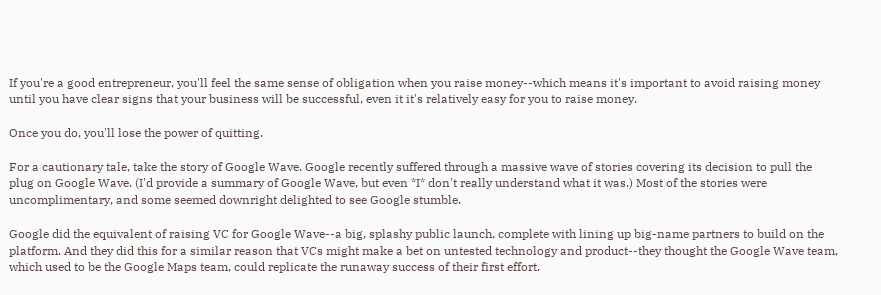If you're a good entrepreneur, you'll feel the same sense of obligation when you raise money--which means it's important to avoid raising money until you have clear signs that your business will be successful, even it it's relatively easy for you to raise money.

Once you do, you'll lose the power of quitting.

For a cautionary tale, take the story of Google Wave. Google recently suffered through a massive wave of stories covering its decision to pull the plug on Google Wave. (I'd provide a summary of Google Wave, but even *I* don't really understand what it was.) Most of the stories were uncomplimentary, and some seemed downright delighted to see Google stumble.

Google did the equivalent of raising VC for Google Wave--a big, splashy public launch, complete with lining up big-name partners to build on the platform. And they did this for a similar reason that VCs might make a bet on untested technology and product--they thought the Google Wave team, which used to be the Google Maps team, could replicate the runaway success of their first effort.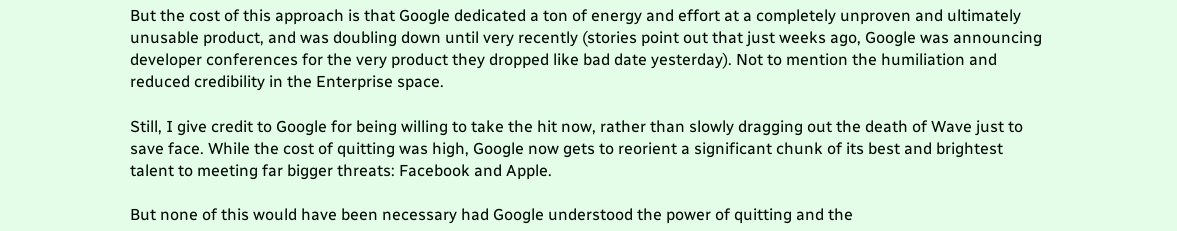But the cost of this approach is that Google dedicated a ton of energy and effort at a completely unproven and ultimately unusable product, and was doubling down until very recently (stories point out that just weeks ago, Google was announcing developer conferences for the very product they dropped like bad date yesterday). Not to mention the humiliation and reduced credibility in the Enterprise space.

Still, I give credit to Google for being willing to take the hit now, rather than slowly dragging out the death of Wave just to save face. While the cost of quitting was high, Google now gets to reorient a significant chunk of its best and brightest talent to meeting far bigger threats: Facebook and Apple.

But none of this would have been necessary had Google understood the power of quitting and the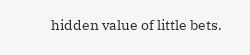hidden value of little bets.